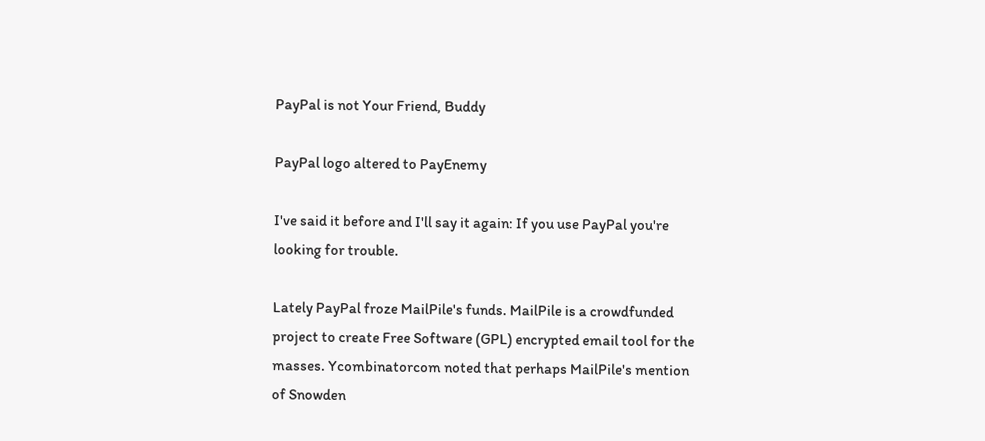PayPal is not Your Friend, Buddy

PayPal logo altered to PayEnemy

I've said it before and I'll say it again: If you use PayPal you're looking for trouble.

Lately PayPal froze MailPile's funds. MailPile is a crowdfunded project to create Free Software (GPL) encrypted email tool for the masses. Ycombinatorcom noted that perhaps MailPile's mention of Snowden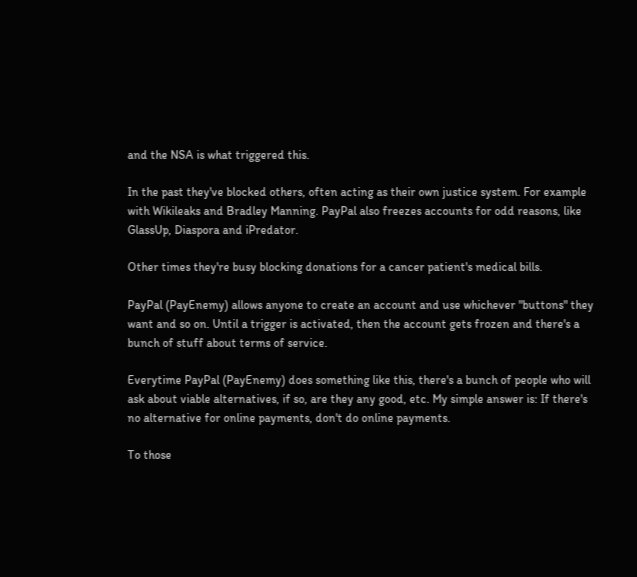and the NSA is what triggered this.

In the past they've blocked others, often acting as their own justice system. For example with Wikileaks and Bradley Manning. PayPal also freezes accounts for odd reasons, like GlassUp, Diaspora and iPredator.

Other times they're busy blocking donations for a cancer patient's medical bills.

PayPal (PayEnemy) allows anyone to create an account and use whichever "buttons" they want and so on. Until a trigger is activated, then the account gets frozen and there's a bunch of stuff about terms of service.

Everytime PayPal (PayEnemy) does something like this, there's a bunch of people who will ask about viable alternatives, if so, are they any good, etc. My simple answer is: If there's no alternative for online payments, don't do online payments.

To those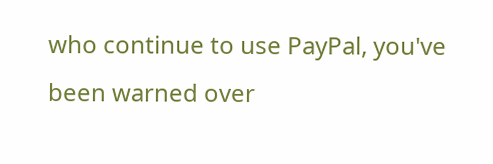who continue to use PayPal, you've been warned over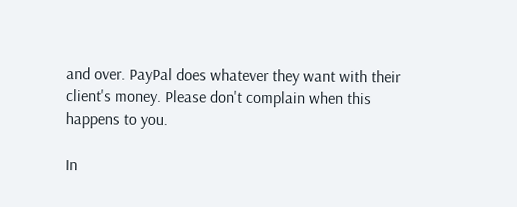and over. PayPal does whatever they want with their client's money. Please don't complain when this happens to you.

In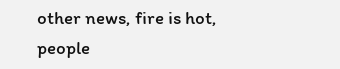other news, fire is hot, people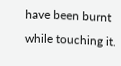have been burnt while touching it.